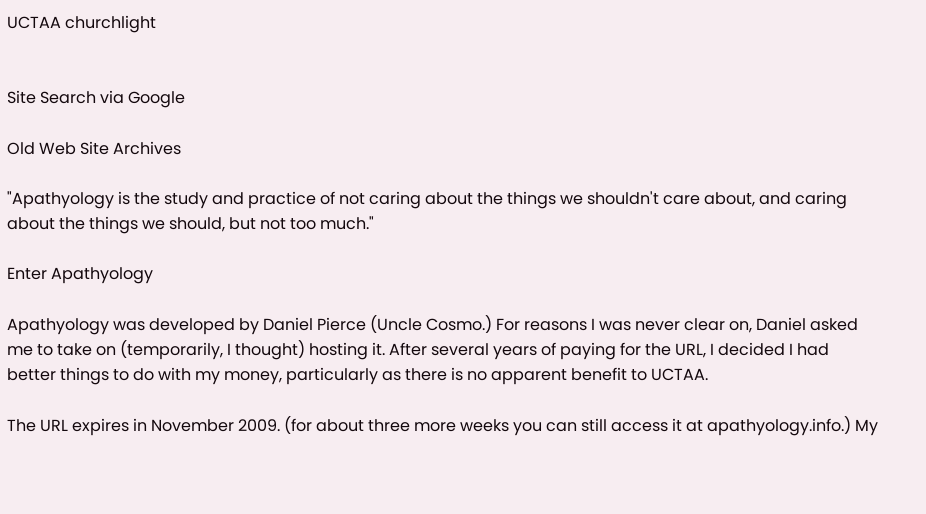UCTAA churchlight


Site Search via Google

Old Web Site Archives

"Apathyology is the study and practice of not caring about the things we shouldn't care about, and caring about the things we should, but not too much."

Enter Apathyology

Apathyology was developed by Daniel Pierce (Uncle Cosmo.) For reasons I was never clear on, Daniel asked me to take on (temporarily, I thought) hosting it. After several years of paying for the URL, I decided I had better things to do with my money, particularly as there is no apparent benefit to UCTAA.

The URL expires in November 2009. (for about three more weeks you can still access it at apathyology.info.) My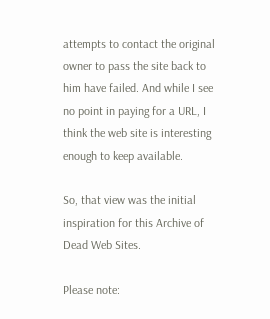attempts to contact the original owner to pass the site back to him have failed. And while I see no point in paying for a URL, I think the web site is interesting enough to keep available.

So, that view was the initial inspiration for this Archive of Dead Web Sites.

Please note: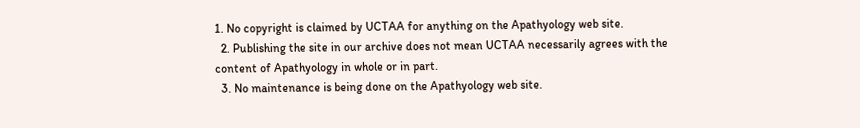1. No copyright is claimed by UCTAA for anything on the Apathyology web site.
  2. Publishing the site in our archive does not mean UCTAA necessarily agrees with the content of Apathyology in whole or in part.
  3. No maintenance is being done on the Apathyology web site.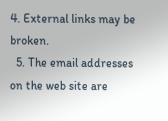4. External links may be broken.
  5. The email addresses on the web site are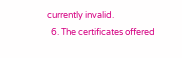currently invalid.
  6. The certificates offered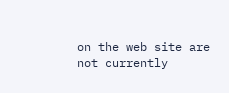on the web site are not currently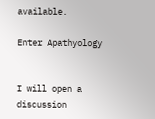available.

Enter Apathyology


I will open a discussion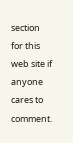section for this web site if anyone cares to comment.